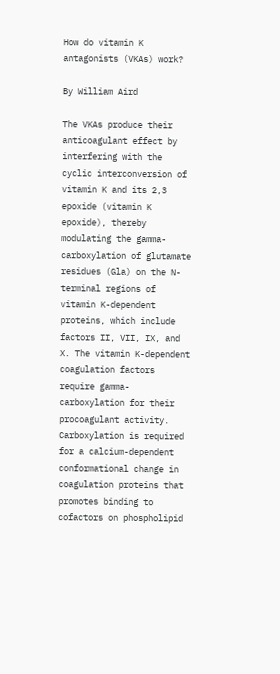How do vitamin K antagonists (VKAs) work?

By William Aird

The VKAs produce their anticoagulant effect by interfering with the cyclic interconversion of vitamin K and its 2,3 epoxide (vitamin K epoxide), thereby modulating the gamma-carboxylation of glutamate residues (Gla) on the N-terminal regions of vitamin K-dependent proteins, which include factors II, VII, IX, and X. The vitamin K-dependent coagulation factors require gamma-carboxylation for their procoagulant activity. Carboxylation is required for a calcium-dependent conformational change in coagulation proteins that promotes binding to cofactors on phospholipid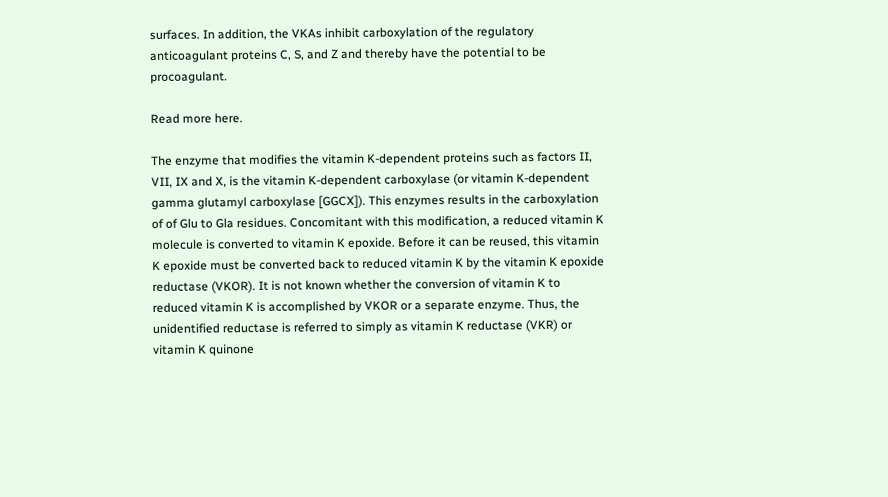surfaces. In addition, the VKAs inhibit carboxylation of the regulatory anticoagulant proteins C, S, and Z and thereby have the potential to be procoagulant.

Read more here.

The enzyme that modifies the vitamin K-dependent proteins such as factors II, VII, IX and X, is the vitamin K-dependent carboxylase (or vitamin K-dependent gamma glutamyl carboxylase [GGCX]). This enzymes results in the carboxylation of of Glu to Gla residues. Concomitant with this modification, a reduced vitamin K molecule is converted to vitamin K epoxide. Before it can be reused, this vitamin K epoxide must be converted back to reduced vitamin K by the vitamin K epoxide reductase (VKOR). It is not known whether the conversion of vitamin K to reduced vitamin K is accomplished by VKOR or a separate enzyme. Thus, the unidentified reductase is referred to simply as vitamin K reductase (VKR) or vitamin K quinone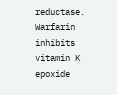reductase. Warfarin inhibits vitamin K epoxide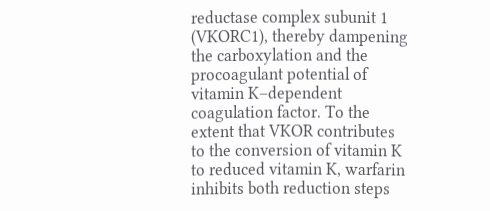reductase complex subunit 1 (VKORC1), thereby dampening the carboxylation and the procoagulant potential of vitamin K–dependent coagulation factor. To the extent that VKOR contributes to the conversion of vitamin K to reduced vitamin K, warfarin inhibits both reduction steps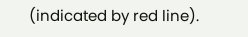(indicated by red line).